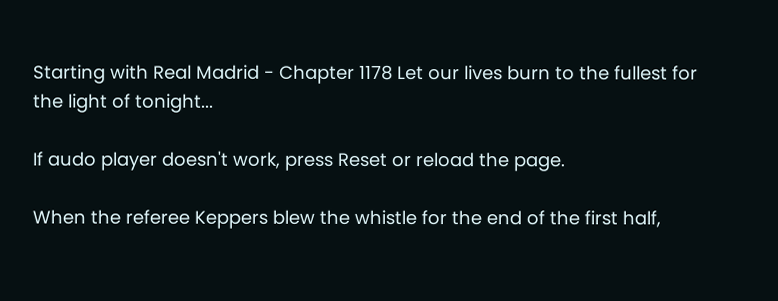Starting with Real Madrid - Chapter 1178 Let our lives burn to the fullest for the light of tonight...

If audo player doesn't work, press Reset or reload the page.

When the referee Keppers blew the whistle for the end of the first half,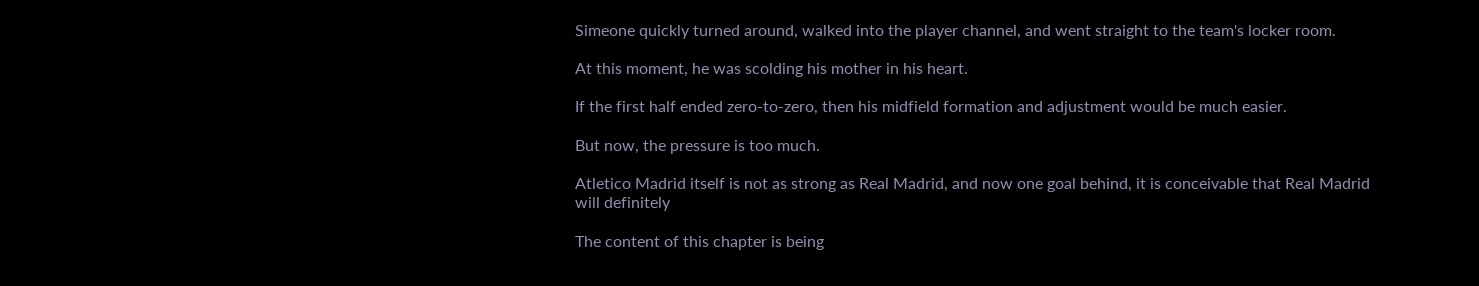Simeone quickly turned around, walked into the player channel, and went straight to the team's locker room.

At this moment, he was scolding his mother in his heart.

If the first half ended zero-to-zero, then his midfield formation and adjustment would be much easier.

But now, the pressure is too much.

Atletico Madrid itself is not as strong as Real Madrid, and now one goal behind, it is conceivable that Real Madrid will definitely

The content of this chapter is being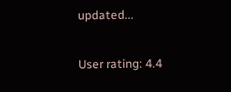updated...

User rating: 4.4